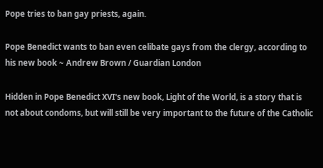Pope tries to ban gay priests, again.

Pope Benedict wants to ban even celibate gays from the clergy, according to his new book ~ Andrew Brown / Guardian London

Hidden in Pope Benedict XVI's new book, Light of the World, is a story that is not about condoms, but will still be very important to the future of the Catholic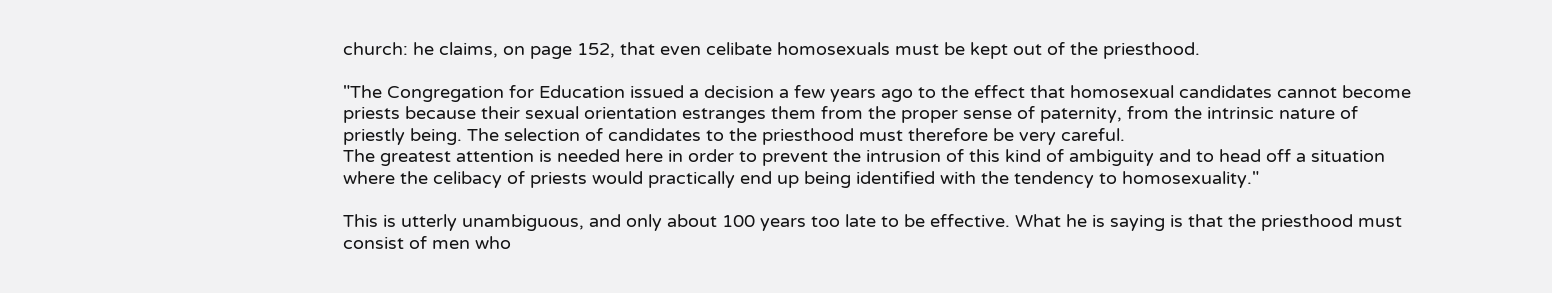church: he claims, on page 152, that even celibate homosexuals must be kept out of the priesthood.

"The Congregation for Education issued a decision a few years ago to the effect that homosexual candidates cannot become priests because their sexual orientation estranges them from the proper sense of paternity, from the intrinsic nature of priestly being. The selection of candidates to the priesthood must therefore be very careful.
The greatest attention is needed here in order to prevent the intrusion of this kind of ambiguity and to head off a situation where the celibacy of priests would practically end up being identified with the tendency to homosexuality."

This is utterly unambiguous, and only about 100 years too late to be effective. What he is saying is that the priesthood must consist of men who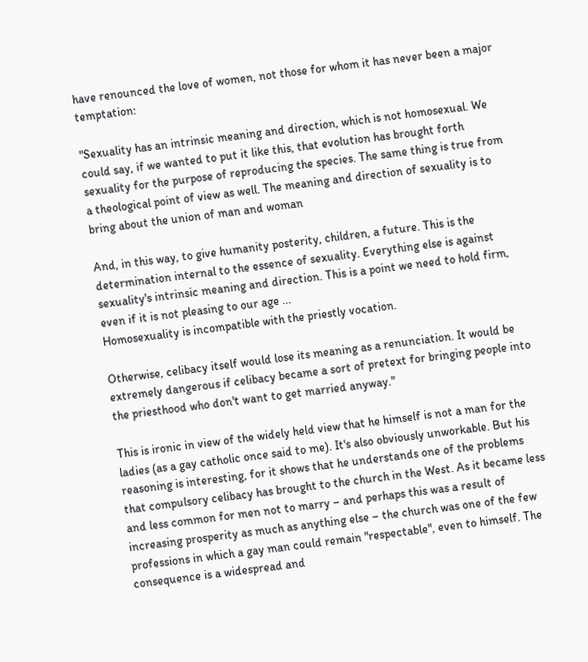have renounced the love of women, not those for whom it has never been a major temptation:

"Sexuality has an intrinsic meaning and direction, which is not homosexual. We could say, if we wanted to put it like this, that evolution has brought forth sexuality for the purpose of reproducing the species. The same thing is true from a theological point of view as well. The meaning and direction of sexuality is to bring about the union of man and woman

And, in this way, to give humanity posterity, children, a future. This is the determination internal to the essence of sexuality. Everything else is against sexuality's intrinsic meaning and direction. This is a point we need to hold firm, even if it is not pleasing to our age ...
Homosexuality is incompatible with the priestly vocation.

Otherwise, celibacy itself would lose its meaning as a renunciation. It would be extremely dangerous if celibacy became a sort of pretext for bringing people into the priesthood who don't want to get married anyway."

This is ironic in view of the widely held view that he himself is not a man for the ladies (as a gay catholic once said to me). It's also obviously unworkable. But his reasoning is interesting, for it shows that he understands one of the problems that compulsory celibacy has brought to the church in the West. As it became less and less common for men not to marry – and perhaps this was a result of increasing prosperity as much as anything else – the church was one of the few professions in which a gay man could remain "respectable", even to himself. The consequence is a widespread and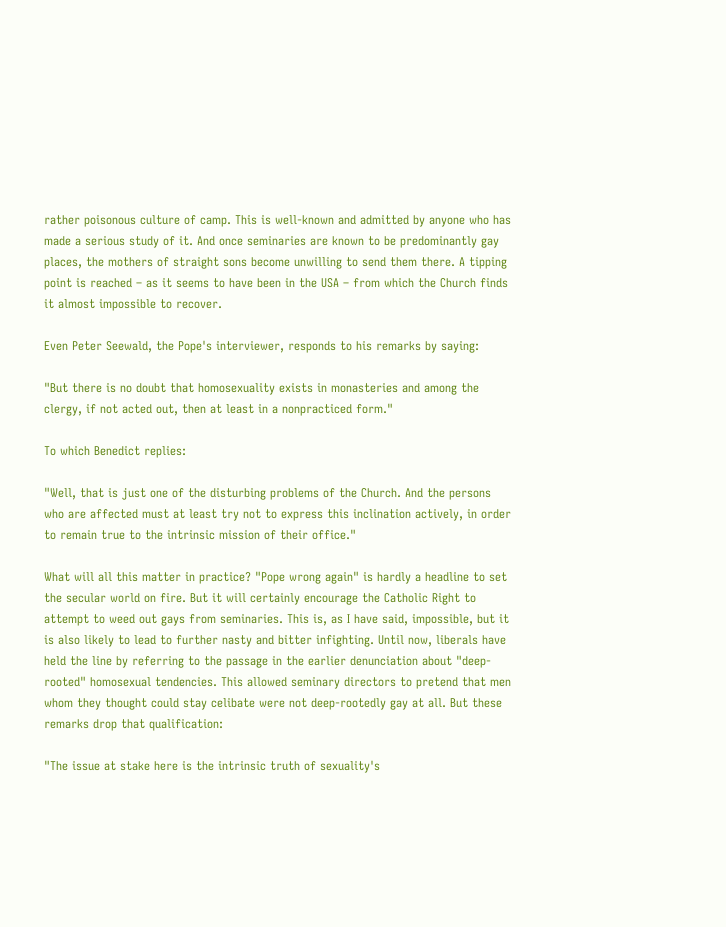rather poisonous culture of camp. This is well-known and admitted by anyone who has made a serious study of it. And once seminaries are known to be predominantly gay places, the mothers of straight sons become unwilling to send them there. A tipping point is reached – as it seems to have been in the USA – from which the Church finds it almost impossible to recover.

Even Peter Seewald, the Pope's interviewer, responds to his remarks by saying:

"But there is no doubt that homosexuality exists in monasteries and among the clergy, if not acted out, then at least in a nonpracticed form."

To which Benedict replies:

"Well, that is just one of the disturbing problems of the Church. And the persons who are affected must at least try not to express this inclination actively, in order to remain true to the intrinsic mission of their office."

What will all this matter in practice? "Pope wrong again" is hardly a headline to set the secular world on fire. But it will certainly encourage the Catholic Right to attempt to weed out gays from seminaries. This is, as I have said, impossible, but it is also likely to lead to further nasty and bitter infighting. Until now, liberals have held the line by referring to the passage in the earlier denunciation about "deep-rooted" homosexual tendencies. This allowed seminary directors to pretend that men whom they thought could stay celibate were not deep-rootedly gay at all. But these remarks drop that qualification:

"The issue at stake here is the intrinsic truth of sexuality's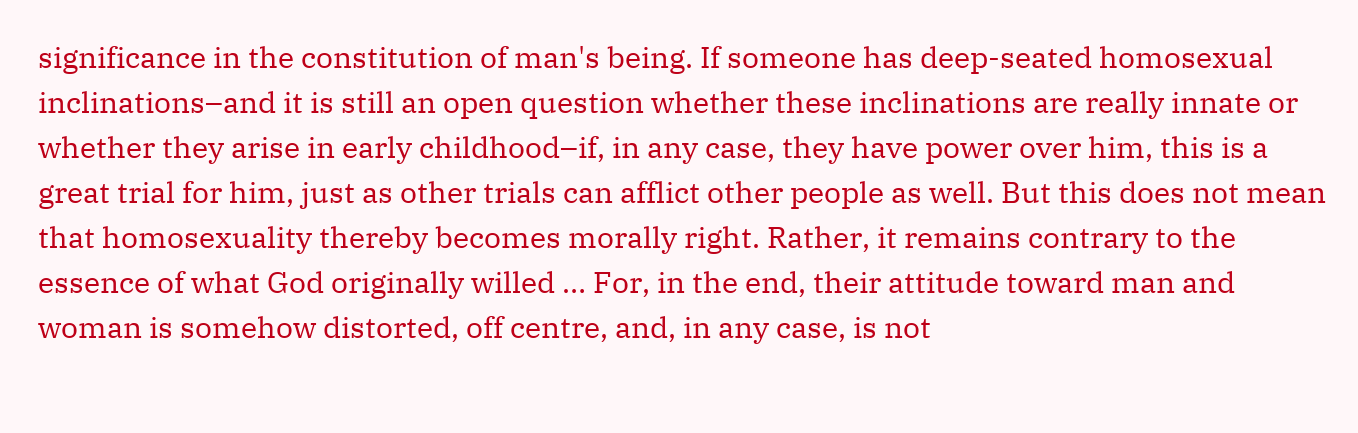significance in the constitution of man's being. If someone has deep-seated homosexual inclinations–and it is still an open question whether these inclinations are really innate or whether they arise in early childhood–if, in any case, they have power over him, this is a great trial for him, just as other trials can afflict other people as well. But this does not mean that homosexuality thereby becomes morally right. Rather, it remains contrary to the essence of what God originally willed … For, in the end, their attitude toward man and woman is somehow distorted, off centre, and, in any case, is not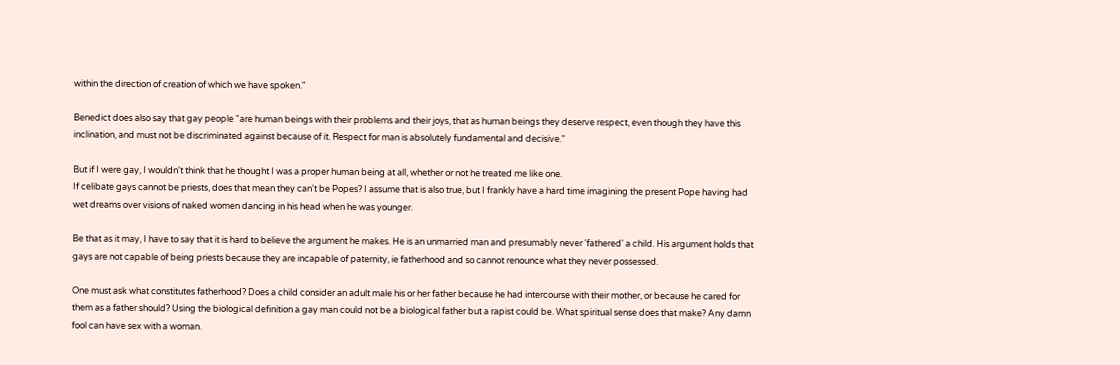within the direction of creation of which we have spoken."

Benedict does also say that gay people "are human beings with their problems and their joys, that as human beings they deserve respect, even though they have this inclination, and must not be discriminated against because of it. Respect for man is absolutely fundamental and decisive."

But if I were gay, I wouldn't think that he thought I was a proper human being at all, whether or not he treated me like one.
If celibate gays cannot be priests, does that mean they can't be Popes? I assume that is also true, but I frankly have a hard time imagining the present Pope having had wet dreams over visions of naked women dancing in his head when he was younger.

Be that as it may, I have to say that it is hard to believe the argument he makes. He is an unmarried man and presumably never 'fathered' a child. His argument holds that gays are not capable of being priests because they are incapable of paternity, ie fatherhood and so cannot renounce what they never possessed.

One must ask what constitutes fatherhood? Does a child consider an adult male his or her father because he had intercourse with their mother, or because he cared for them as a father should? Using the biological definition a gay man could not be a biological father but a rapist could be. What spiritual sense does that make? Any damn fool can have sex with a woman.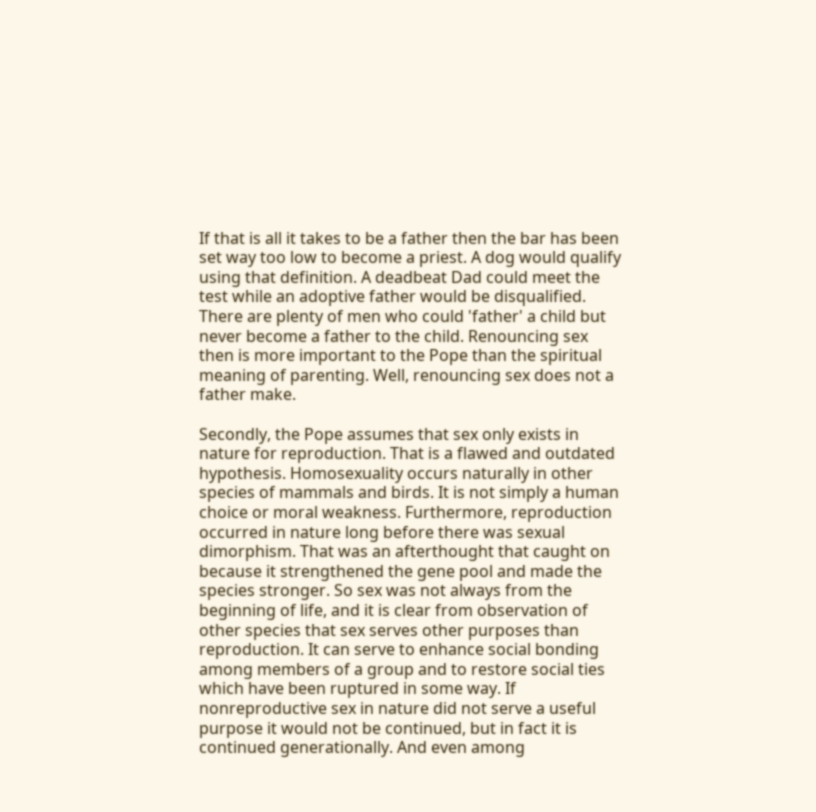If that is all it takes to be a father then the bar has been set way too low to become a priest. A dog would qualify using that definition. A deadbeat Dad could meet the test while an adoptive father would be disqualified. There are plenty of men who could 'father' a child but never become a father to the child. Renouncing sex then is more important to the Pope than the spiritual meaning of parenting. Well, renouncing sex does not a father make.

Secondly, the Pope assumes that sex only exists in nature for reproduction. That is a flawed and outdated hypothesis. Homosexuality occurs naturally in other species of mammals and birds. It is not simply a human choice or moral weakness. Furthermore, reproduction occurred in nature long before there was sexual dimorphism. That was an afterthought that caught on because it strengthened the gene pool and made the species stronger. So sex was not always from the beginning of life, and it is clear from observation of other species that sex serves other purposes than reproduction. It can serve to enhance social bonding among members of a group and to restore social ties which have been ruptured in some way. If nonreproductive sex in nature did not serve a useful purpose it would not be continued, but in fact it is continued generationally. And even among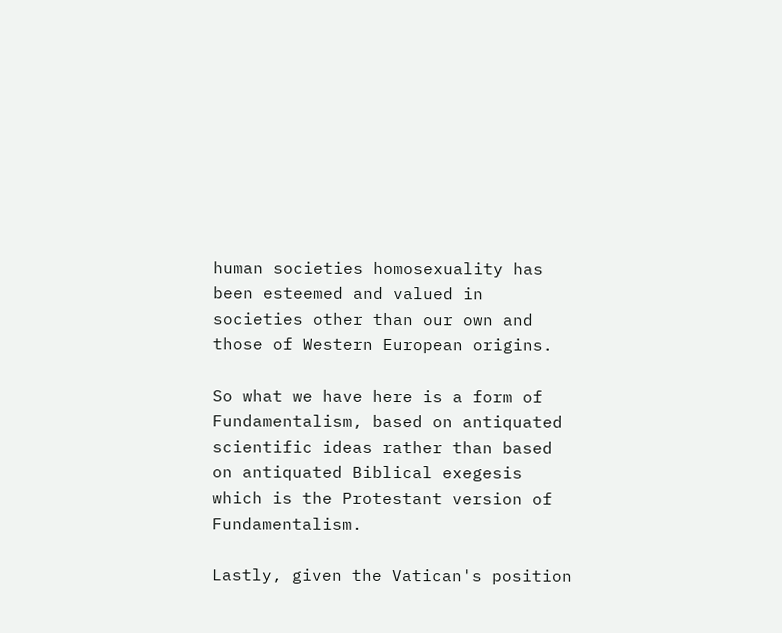human societies homosexuality has been esteemed and valued in societies other than our own and those of Western European origins.

So what we have here is a form of Fundamentalism, based on antiquated scientific ideas rather than based on antiquated Biblical exegesis which is the Protestant version of Fundamentalism.

Lastly, given the Vatican's position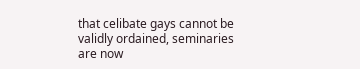that celibate gays cannot be validly ordained, seminaries are now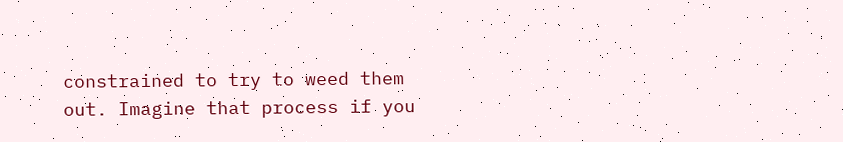constrained to try to weed them out. Imagine that process if you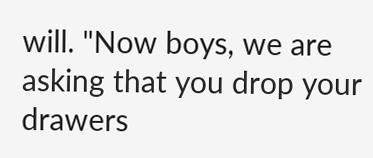will. "Now boys, we are asking that you drop your drawers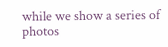while we show a series of photos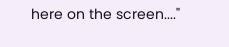here on the screen...."